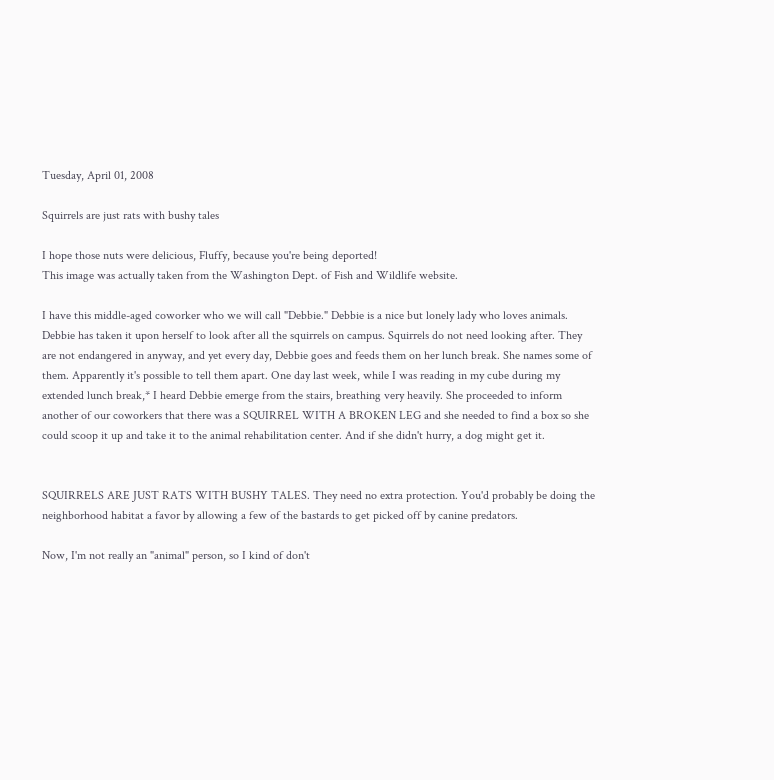Tuesday, April 01, 2008

Squirrels are just rats with bushy tales

I hope those nuts were delicious, Fluffy, because you're being deported!
This image was actually taken from the Washington Dept. of Fish and Wildlife website.

I have this middle-aged coworker who we will call "Debbie." Debbie is a nice but lonely lady who loves animals. Debbie has taken it upon herself to look after all the squirrels on campus. Squirrels do not need looking after. They are not endangered in anyway, and yet every day, Debbie goes and feeds them on her lunch break. She names some of them. Apparently it's possible to tell them apart. One day last week, while I was reading in my cube during my extended lunch break,* I heard Debbie emerge from the stairs, breathing very heavily. She proceeded to inform another of our coworkers that there was a SQUIRREL WITH A BROKEN LEG and she needed to find a box so she could scoop it up and take it to the animal rehabilitation center. And if she didn't hurry, a dog might get it.


SQUIRRELS ARE JUST RATS WITH BUSHY TALES. They need no extra protection. You'd probably be doing the neighborhood habitat a favor by allowing a few of the bastards to get picked off by canine predators.

Now, I'm not really an "animal" person, so I kind of don't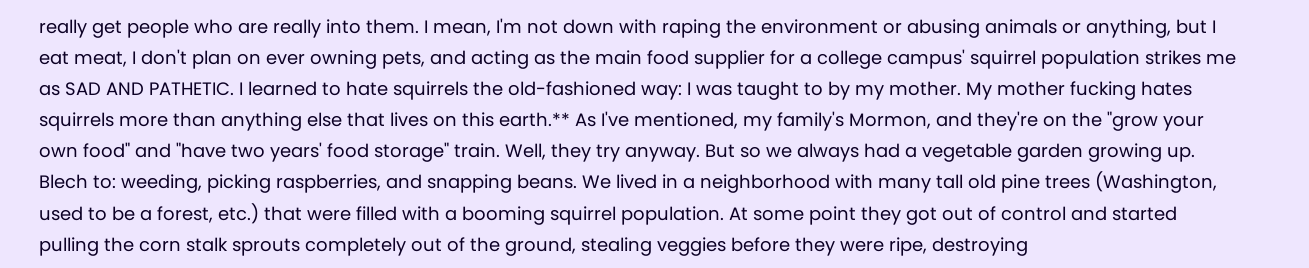really get people who are really into them. I mean, I'm not down with raping the environment or abusing animals or anything, but I eat meat, I don't plan on ever owning pets, and acting as the main food supplier for a college campus' squirrel population strikes me as SAD AND PATHETIC. I learned to hate squirrels the old-fashioned way: I was taught to by my mother. My mother fucking hates squirrels more than anything else that lives on this earth.** As I've mentioned, my family's Mormon, and they're on the "grow your own food" and "have two years' food storage" train. Well, they try anyway. But so we always had a vegetable garden growing up. Blech to: weeding, picking raspberries, and snapping beans. We lived in a neighborhood with many tall old pine trees (Washington, used to be a forest, etc.) that were filled with a booming squirrel population. At some point they got out of control and started pulling the corn stalk sprouts completely out of the ground, stealing veggies before they were ripe, destroying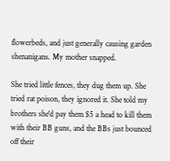flowerbeds, and just generally causing garden shenanigans. My mother snapped.

She tried little fences, they dug them up. She tried rat poison, they ignored it. She told my brothers she'd pay them $5 a head to kill them with their BB guns, and the BBs just bounced off their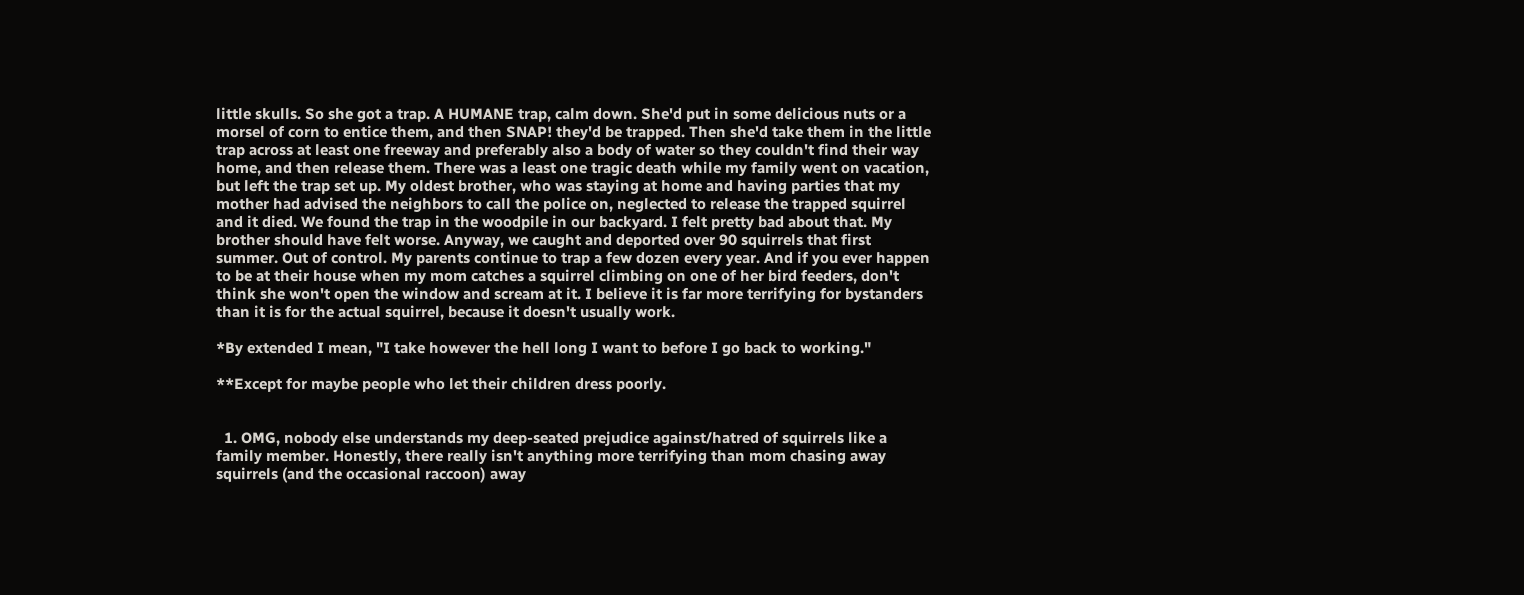little skulls. So she got a trap. A HUMANE trap, calm down. She'd put in some delicious nuts or a morsel of corn to entice them, and then SNAP! they'd be trapped. Then she'd take them in the little trap across at least one freeway and preferably also a body of water so they couldn't find their way home, and then release them. There was a least one tragic death while my family went on vacation, but left the trap set up. My oldest brother, who was staying at home and having parties that my mother had advised the neighbors to call the police on, neglected to release the trapped squirrel and it died. We found the trap in the woodpile in our backyard. I felt pretty bad about that. My brother should have felt worse. Anyway, we caught and deported over 90 squirrels that first summer. Out of control. My parents continue to trap a few dozen every year. And if you ever happen to be at their house when my mom catches a squirrel climbing on one of her bird feeders, don't think she won't open the window and scream at it. I believe it is far more terrifying for bystanders than it is for the actual squirrel, because it doesn't usually work.

*By extended I mean, "I take however the hell long I want to before I go back to working."

**Except for maybe people who let their children dress poorly.


  1. OMG, nobody else understands my deep-seated prejudice against/hatred of squirrels like a family member. Honestly, there really isn't anything more terrifying than mom chasing away squirrels (and the occasional raccoon) away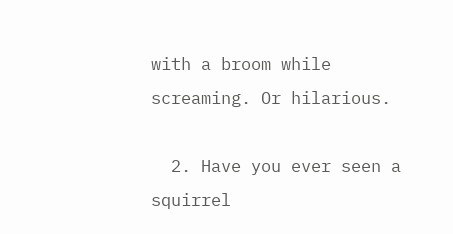with a broom while screaming. Or hilarious.

  2. Have you ever seen a squirrel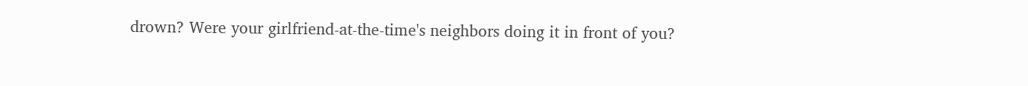drown? Were your girlfriend-at-the-time's neighbors doing it in front of you?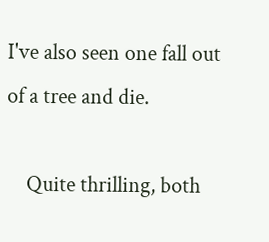I've also seen one fall out of a tree and die.

    Quite thrilling, both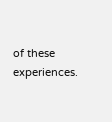of these experiences.